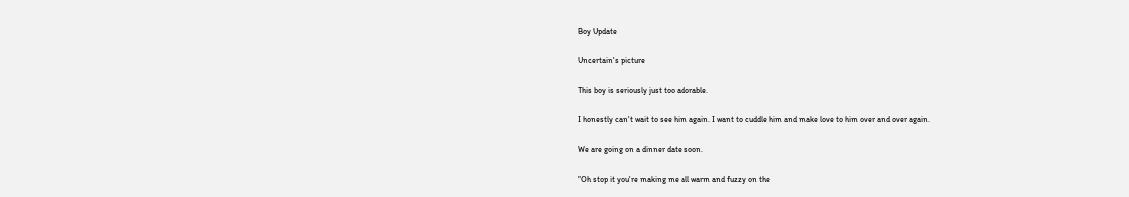Boy Update

Uncertain's picture

This boy is seriously just too adorable.

I honestly can't wait to see him again. I want to cuddle him and make love to him over and over again.

We are going on a dinner date soon.

"Oh stop it you're making me all warm and fuzzy on the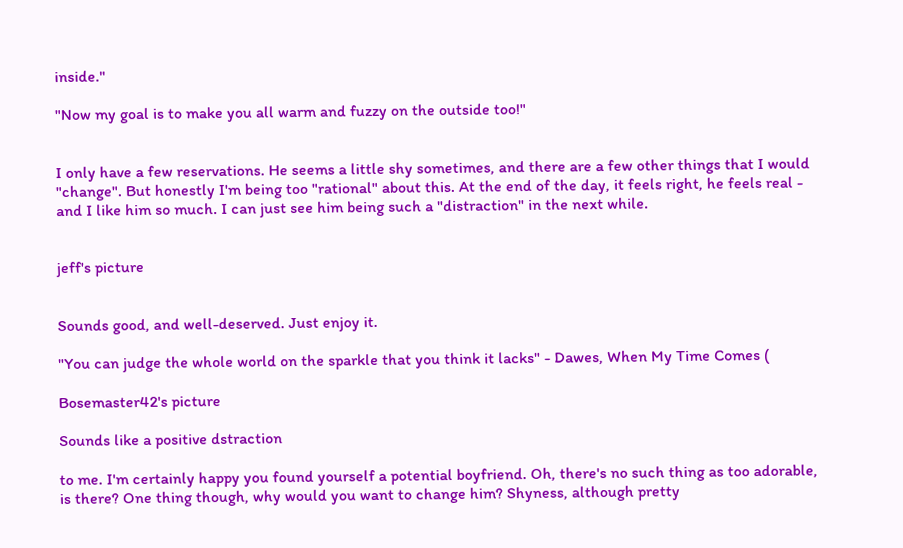inside."

"Now my goal is to make you all warm and fuzzy on the outside too!"


I only have a few reservations. He seems a little shy sometimes, and there are a few other things that I would "change". But honestly I'm being too "rational" about this. At the end of the day, it feels right, he feels real - and I like him so much. I can just see him being such a "distraction" in the next while.


jeff's picture


Sounds good, and well-deserved. Just enjoy it.

"You can judge the whole world on the sparkle that you think it lacks" - Dawes, When My Time Comes (

Bosemaster42's picture

Sounds like a positive dstraction

to me. I'm certainly happy you found yourself a potential boyfriend. Oh, there's no such thing as too adorable, is there? One thing though, why would you want to change him? Shyness, although pretty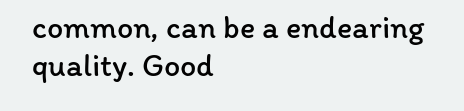common, can be a endearing quality. Good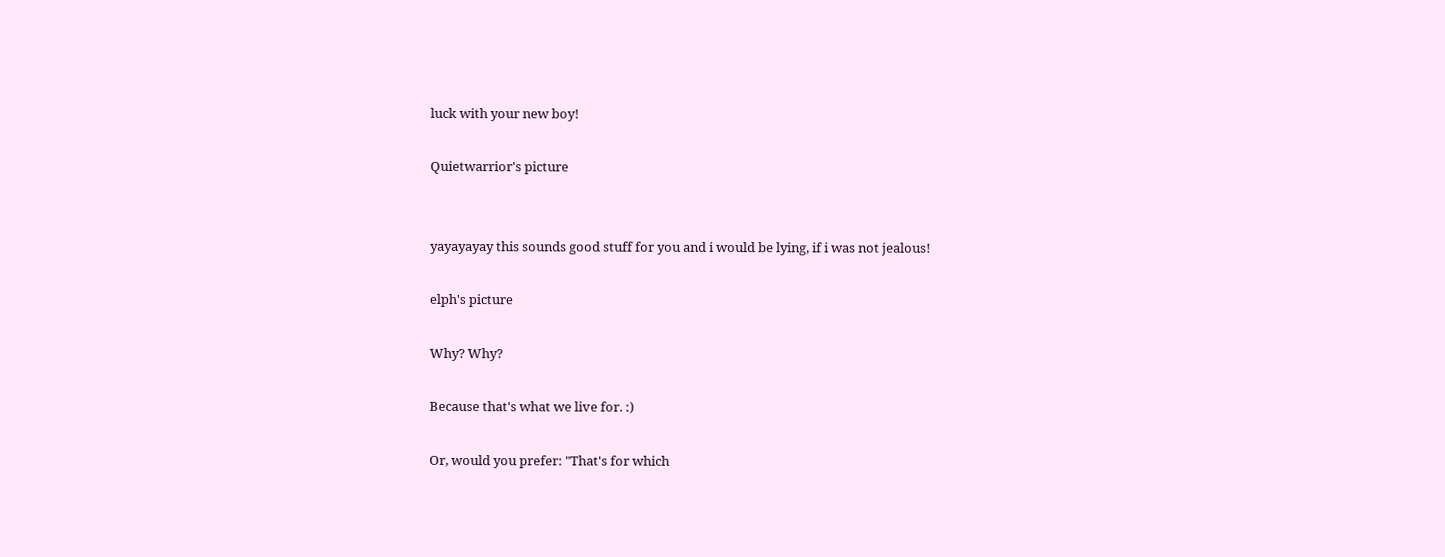luck with your new boy!

Quietwarrior's picture


yayayayay this sounds good stuff for you and i would be lying, if i was not jealous!

elph's picture

Why? Why?

Because that's what we live for. :)

Or, would you prefer: "That's for which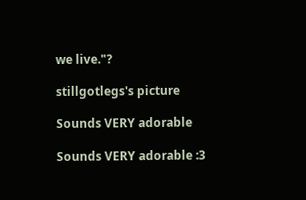we live."?

stillgotlegs's picture

Sounds VERY adorable

Sounds VERY adorable :3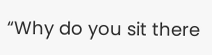“Why do you sit there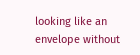looking like an envelope without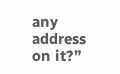any address on it?”